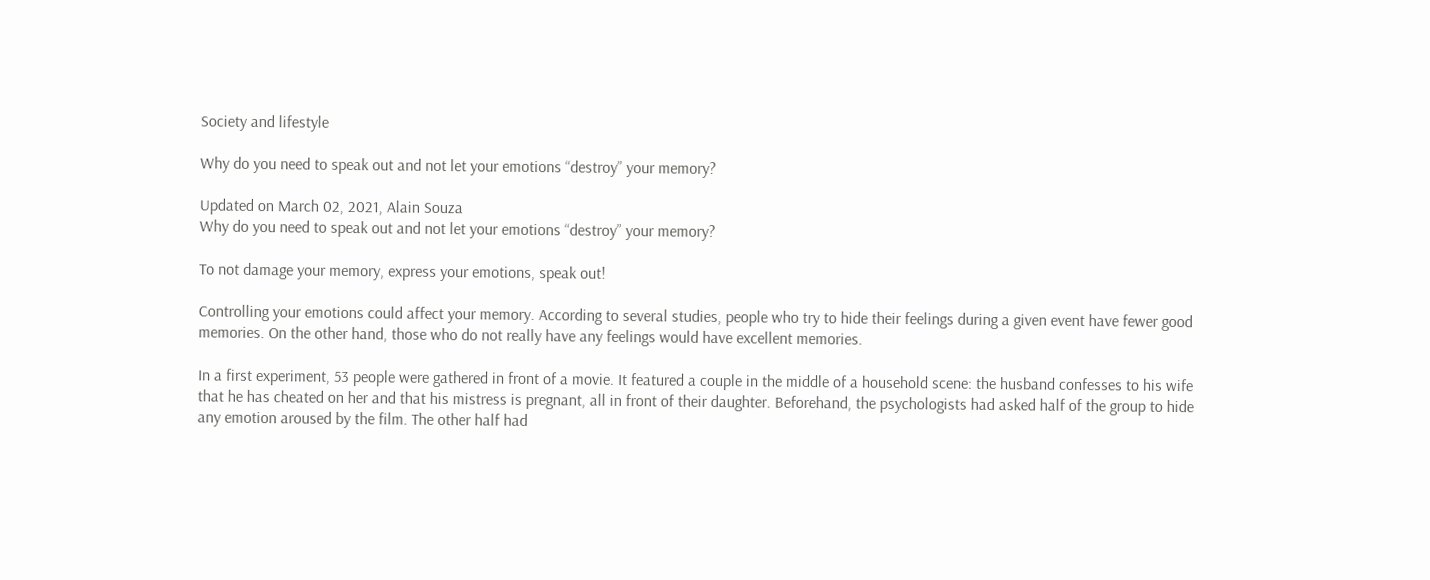Society and lifestyle

Why do you need to speak out and not let your emotions “destroy” your memory?

Updated on March 02, 2021, Alain Souza
Why do you need to speak out and not let your emotions “destroy” your memory?

To not damage your memory, express your emotions, speak out!

Controlling your emotions could affect your memory. According to several studies, people who try to hide their feelings during a given event have fewer good memories. On the other hand, those who do not really have any feelings would have excellent memories.

In a first experiment, 53 people were gathered in front of a movie. It featured a couple in the middle of a household scene: the husband confesses to his wife that he has cheated on her and that his mistress is pregnant, all in front of their daughter. Beforehand, the psychologists had asked half of the group to hide any emotion aroused by the film. The other half had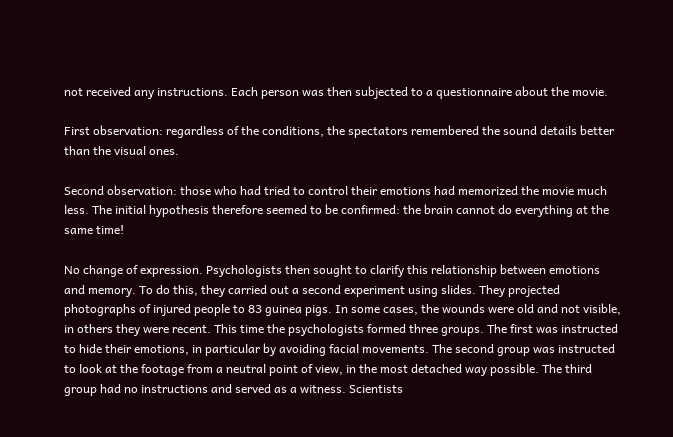not received any instructions. Each person was then subjected to a questionnaire about the movie.

First observation: regardless of the conditions, the spectators remembered the sound details better than the visual ones.

Second observation: those who had tried to control their emotions had memorized the movie much less. The initial hypothesis therefore seemed to be confirmed: the brain cannot do everything at the same time!

No change of expression. Psychologists then sought to clarify this relationship between emotions and memory. To do this, they carried out a second experiment using slides. They projected photographs of injured people to 83 guinea pigs. In some cases, the wounds were old and not visible, in others they were recent. This time the psychologists formed three groups. The first was instructed to hide their emotions, in particular by avoiding facial movements. The second group was instructed to look at the footage from a neutral point of view, in the most detached way possible. The third group had no instructions and served as a witness. Scientists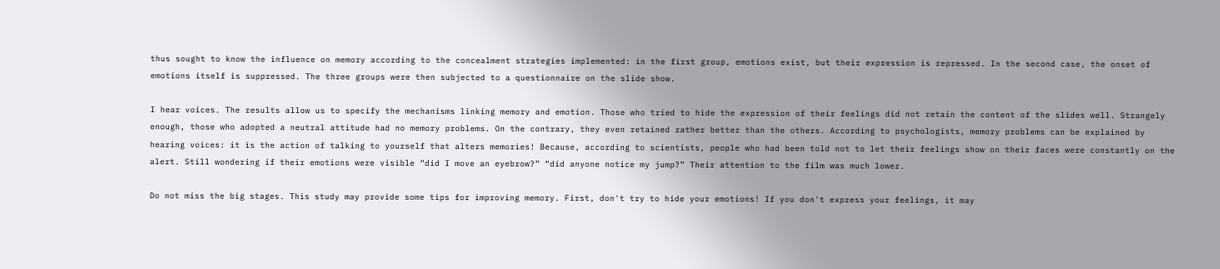thus sought to know the influence on memory according to the concealment strategies implemented: in the first group, emotions exist, but their expression is repressed. In the second case, the onset of emotions itself is suppressed. The three groups were then subjected to a questionnaire on the slide show.

I hear voices. The results allow us to specify the mechanisms linking memory and emotion. Those who tried to hide the expression of their feelings did not retain the content of the slides well. Strangely enough, those who adopted a neutral attitude had no memory problems. On the contrary, they even retained rather better than the others. According to psychologists, memory problems can be explained by hearing voices: it is the action of talking to yourself that alters memories! Because, according to scientists, people who had been told not to let their feelings show on their faces were constantly on the alert. Still wondering if their emotions were visible “did I move an eyebrow?” “did anyone notice my jump?” Their attention to the film was much lower.

Do not miss the big stages. This study may provide some tips for improving memory. First, don't try to hide your emotions! If you don't express your feelings, it may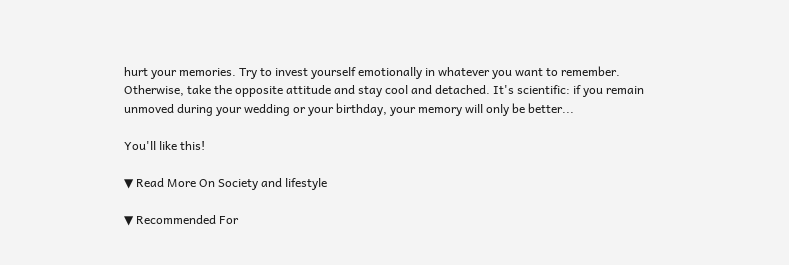hurt your memories. Try to invest yourself emotionally in whatever you want to remember. Otherwise, take the opposite attitude and stay cool and detached. It's scientific: if you remain unmoved during your wedding or your birthday, your memory will only be better...

You'll like this!

▼ Read More On Society and lifestyle

▼ Recommended For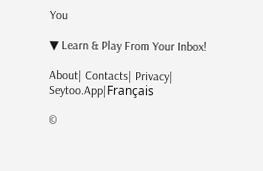You

▼ Learn & Play From Your Inbox!

About| Contacts| Privacy| Seytoo.App|Français

©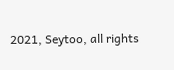2021, Seytoo, all rights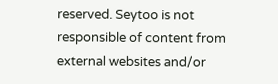reserved. Seytoo is not responsible of content from external websites and/or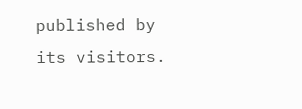published by its visitors.